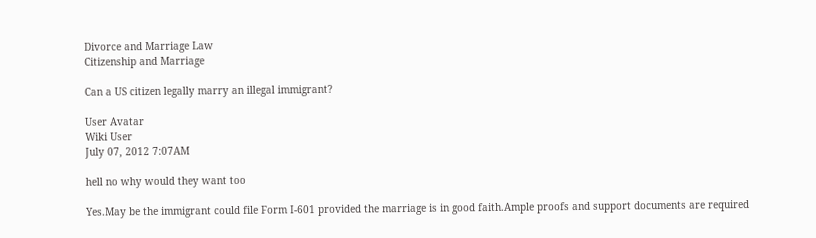Divorce and Marriage Law
Citizenship and Marriage

Can a US citizen legally marry an illegal immigrant?

User Avatar
Wiki User
July 07, 2012 7:07AM

hell no why would they want too

Yes.May be the immigrant could file Form I-601 provided the marriage is in good faith.Ample proofs and support documents are required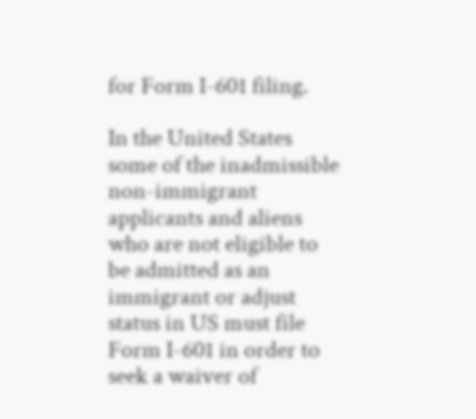for Form I-601 filing.

In the United States some of the inadmissible non-immigrant applicants and aliens who are not eligible to be admitted as an immigrant or adjust status in US must file Form I-601 in order to seek a waiver of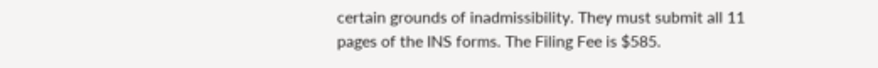certain grounds of inadmissibility. They must submit all 11 pages of the INS forms. The Filing Fee is $585.